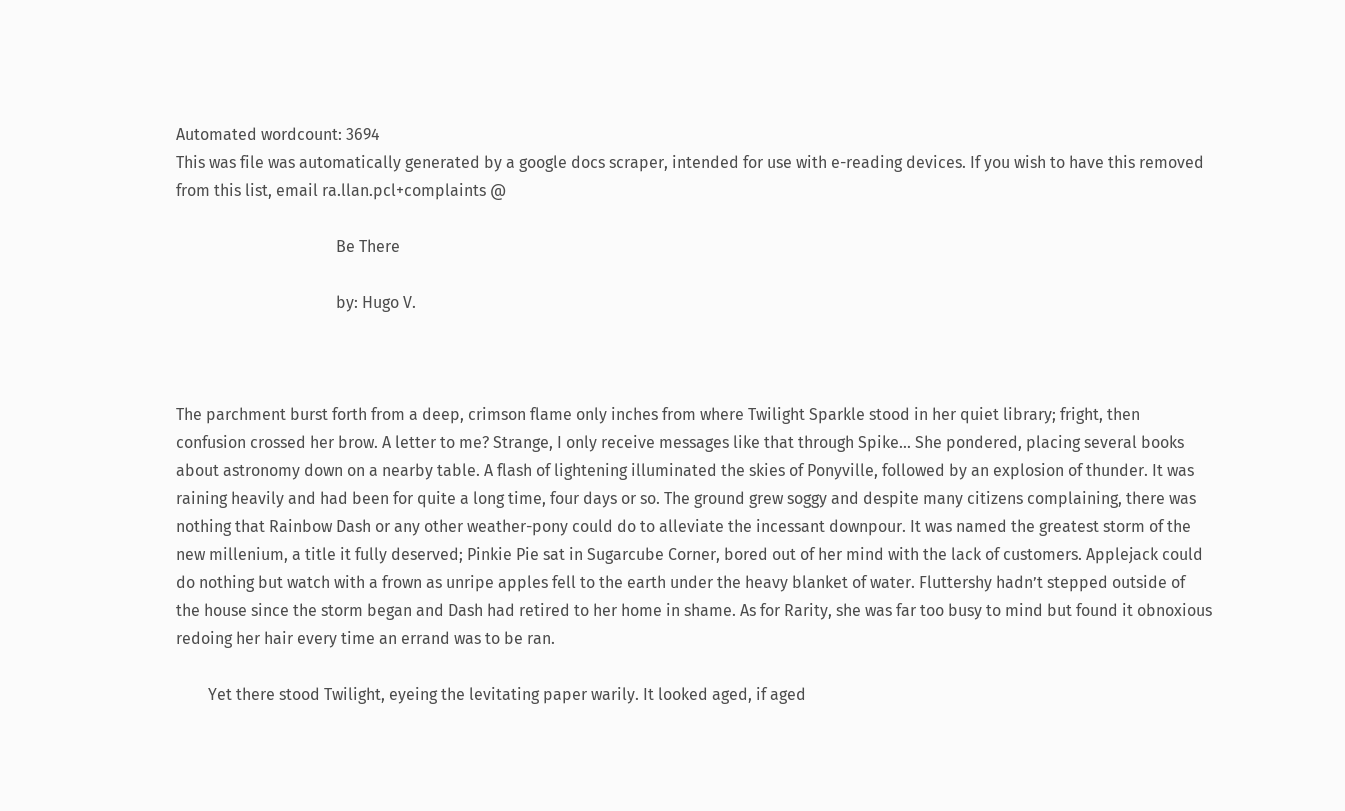Automated wordcount: 3694
This was file was automatically generated by a google docs scraper, intended for use with e-reading devices. If you wish to have this removed from this list, email ra.llan.pcl+complaints @

                                        Be There

                                        by: Hugo V.



The parchment burst forth from a deep, crimson flame only inches from where Twilight Sparkle stood in her quiet library; fright, then confusion crossed her brow. A letter to me? Strange, I only receive messages like that through Spike... She pondered, placing several books about astronomy down on a nearby table. A flash of lightening illuminated the skies of Ponyville, followed by an explosion of thunder. It was raining heavily and had been for quite a long time, four days or so. The ground grew soggy and despite many citizens complaining, there was nothing that Rainbow Dash or any other weather-pony could do to alleviate the incessant downpour. It was named the greatest storm of the new millenium, a title it fully deserved; Pinkie Pie sat in Sugarcube Corner, bored out of her mind with the lack of customers. Applejack could do nothing but watch with a frown as unripe apples fell to the earth under the heavy blanket of water. Fluttershy hadn’t stepped outside of the house since the storm began and Dash had retired to her home in shame. As for Rarity, she was far too busy to mind but found it obnoxious redoing her hair every time an errand was to be ran.

        Yet there stood Twilight, eyeing the levitating paper warily. It looked aged, if aged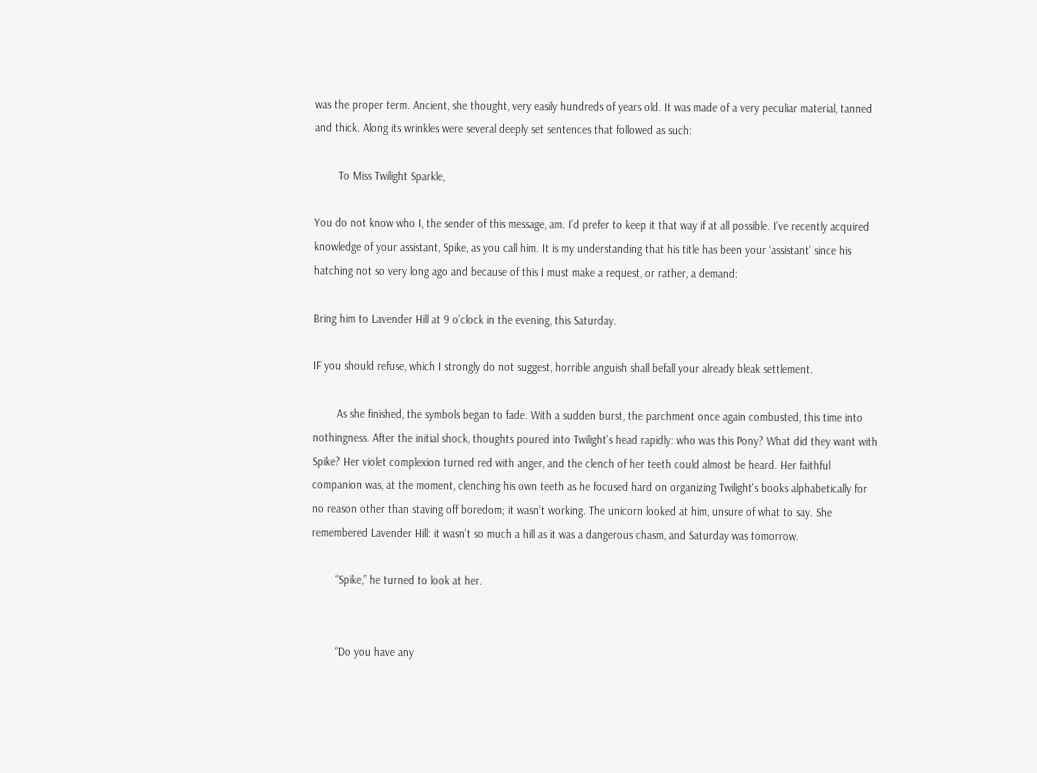was the proper term. Ancient, she thought, very easily hundreds of years old. It was made of a very peculiar material, tanned and thick. Along its wrinkles were several deeply set sentences that followed as such:

        To Miss Twilight Sparkle,

You do not know who I, the sender of this message, am. I’d prefer to keep it that way if at all possible. I’ve recently acquired knowledge of your assistant, Spike, as you call him. It is my understanding that his title has been your ‘assistant’ since his hatching not so very long ago and because of this I must make a request, or rather, a demand:

Bring him to Lavender Hill at 9 o’clock in the evening, this Saturday.

IF you should refuse, which I strongly do not suggest, horrible anguish shall befall your already bleak settlement.

        As she finished, the symbols began to fade. With a sudden burst, the parchment once again combusted, this time into nothingness. After the initial shock, thoughts poured into Twilight's head rapidly: who was this Pony? What did they want with Spike? Her violet complexion turned red with anger, and the clench of her teeth could almost be heard. Her faithful companion was, at the moment, clenching his own teeth as he focused hard on organizing Twilight's books alphabetically for no reason other than staving off boredom; it wasn’t working. The unicorn looked at him, unsure of what to say. She remembered Lavender Hill: it wasn’t so much a hill as it was a dangerous chasm, and Saturday was tomorrow.

        “Spike,” he turned to look at her.


        “Do you have any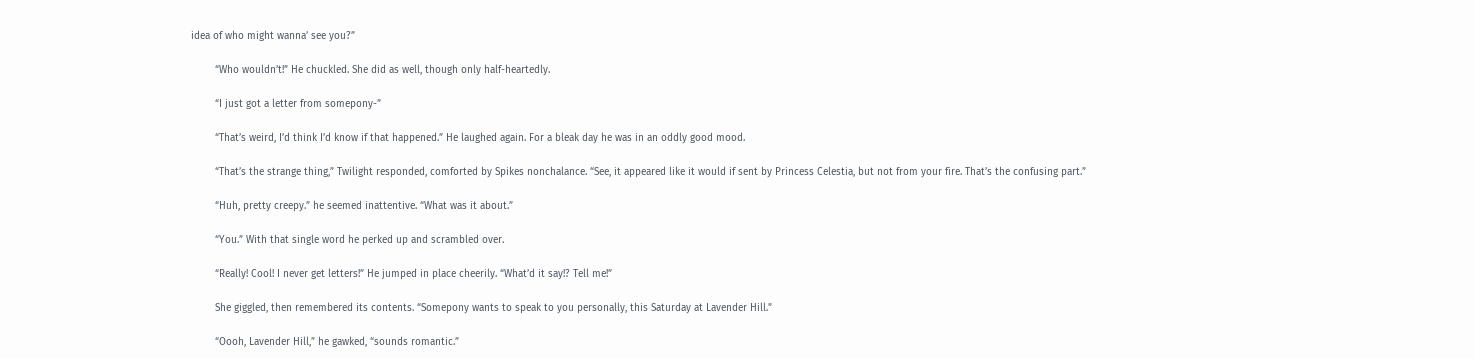idea of who might wanna’ see you?”

        “Who wouldn’t!” He chuckled. She did as well, though only half-heartedly.

        “I just got a letter from somepony-”

        “That’s weird, I’d think I’d know if that happened.” He laughed again. For a bleak day he was in an oddly good mood.

        “That’s the strange thing,” Twilight responded, comforted by Spikes nonchalance. “See, it appeared like it would if sent by Princess Celestia, but not from your fire. That’s the confusing part.”

        “Huh, pretty creepy.” he seemed inattentive. “What was it about.”

        “You.” With that single word he perked up and scrambled over.

        “Really! Cool! I never get letters!” He jumped in place cheerily. “What’d it say!? Tell me!”

        She giggled, then remembered its contents. “Somepony wants to speak to you personally, this Saturday at Lavender Hill.”

        “Oooh, Lavender Hill,” he gawked, “sounds romantic.”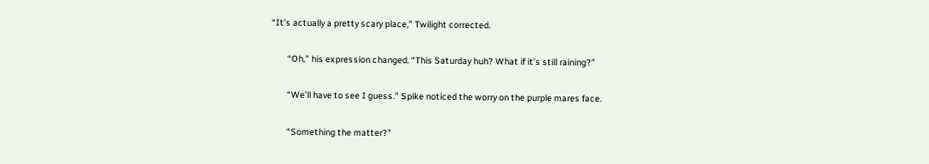“It’s actually a pretty scary place,” Twilight corrected.

        “Oh,” his expression changed. “This Saturday huh? What if it’s still raining?”

        “We’ll have to see I guess.” Spike noticed the worry on the purple mares face.

        “Something the matter?”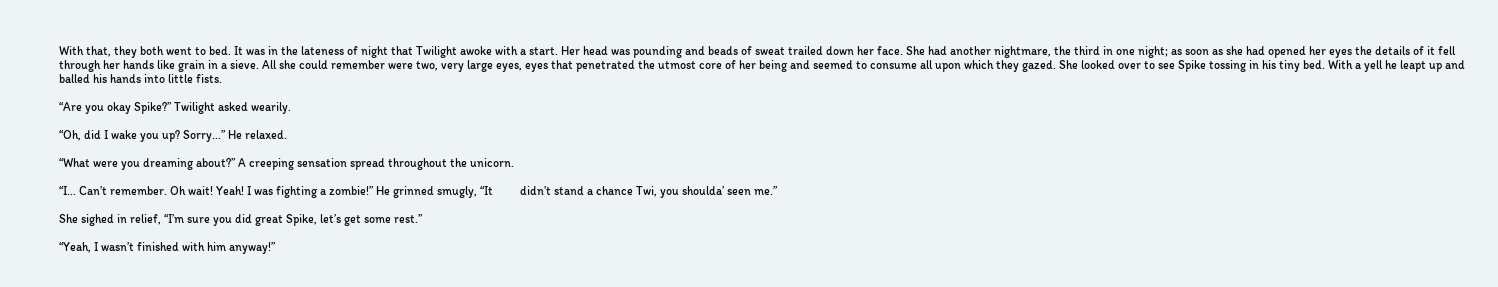With that, they both went to bed. It was in the lateness of night that Twilight awoke with a start. Her head was pounding and beads of sweat trailed down her face. She had another nightmare, the third in one night; as soon as she had opened her eyes the details of it fell through her hands like grain in a sieve. All she could remember were two, very large eyes, eyes that penetrated the utmost core of her being and seemed to consume all upon which they gazed. She looked over to see Spike tossing in his tiny bed. With a yell he leapt up and balled his hands into little fists.

“Are you okay Spike?” Twilight asked wearily.

“Oh, did I wake you up? Sorry...” He relaxed.

“What were you dreaming about?” A creeping sensation spread throughout the unicorn.

“I... Can’t remember. Oh wait! Yeah! I was fighting a zombie!” He grinned smugly, “It         didn’t stand a chance Twi, you shoulda’ seen me.”

She sighed in relief, “I’m sure you did great Spike, let’s get some rest.”

“Yeah, I wasn’t finished with him anyway!”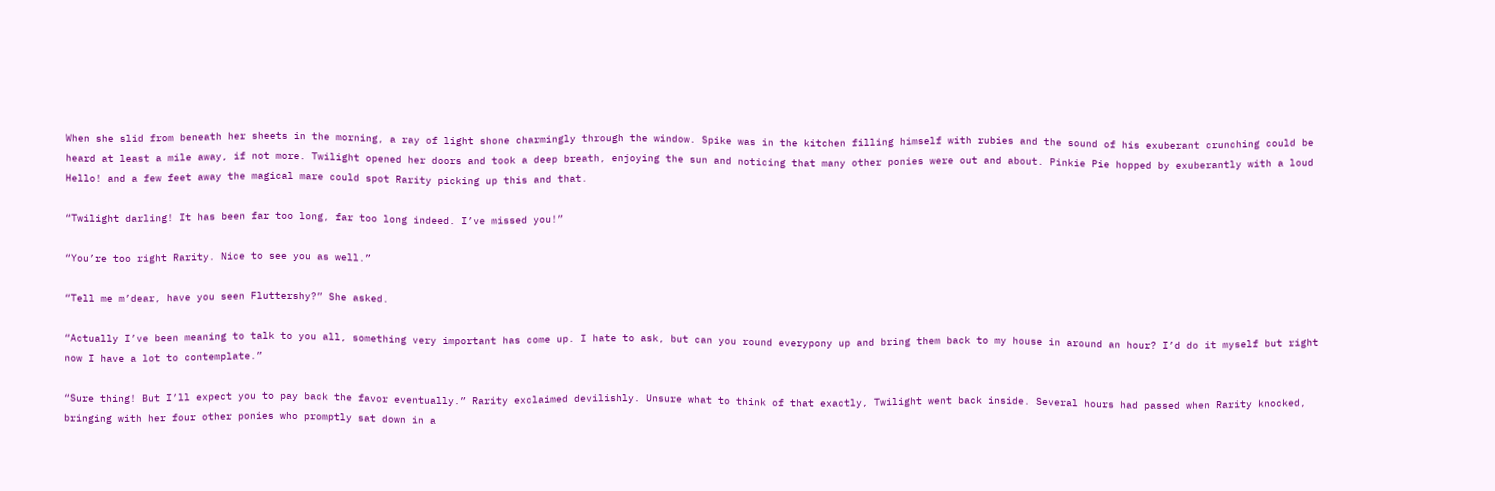When she slid from beneath her sheets in the morning, a ray of light shone charmingly through the window. Spike was in the kitchen filling himself with rubies and the sound of his exuberant crunching could be heard at least a mile away, if not more. Twilight opened her doors and took a deep breath, enjoying the sun and noticing that many other ponies were out and about. Pinkie Pie hopped by exuberantly with a loud Hello! and a few feet away the magical mare could spot Rarity picking up this and that.

“Twilight darling! It has been far too long, far too long indeed. I’ve missed you!”

“You’re too right Rarity. Nice to see you as well.”

“Tell me m’dear, have you seen Fluttershy?” She asked.

“Actually I’ve been meaning to talk to you all, something very important has come up. I hate to ask, but can you round everypony up and bring them back to my house in around an hour? I’d do it myself but right now I have a lot to contemplate.”

“Sure thing! But I’ll expect you to pay back the favor eventually.” Rarity exclaimed devilishly. Unsure what to think of that exactly, Twilight went back inside. Several hours had passed when Rarity knocked, bringing with her four other ponies who promptly sat down in a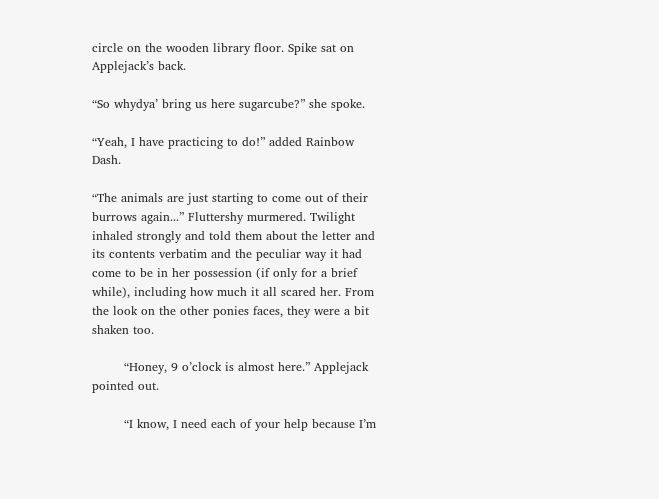circle on the wooden library floor. Spike sat on Applejack’s back.

“So whydya’ bring us here sugarcube?” she spoke.

“Yeah, I have practicing to do!” added Rainbow Dash.

“The animals are just starting to come out of their burrows again...” Fluttershy murmered. Twilight inhaled strongly and told them about the letter and its contents verbatim and the peculiar way it had come to be in her possession (if only for a brief while), including how much it all scared her. From the look on the other ponies faces, they were a bit shaken too.

        “Honey, 9 o’clock is almost here.” Applejack pointed out.

        “I know, I need each of your help because I’m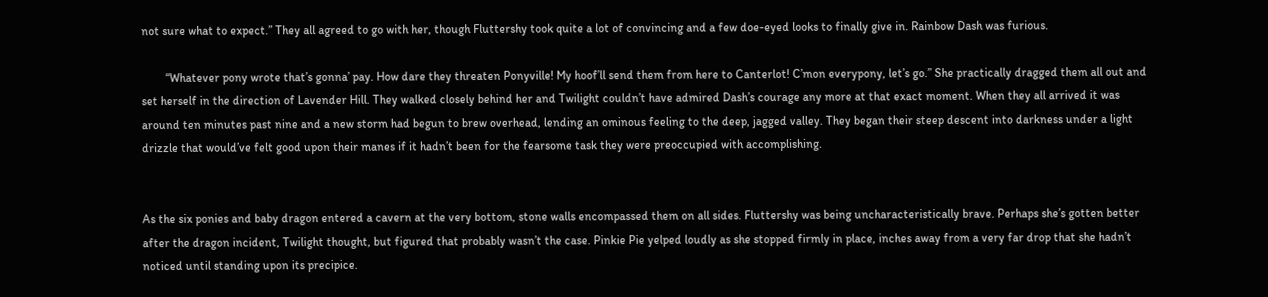not sure what to expect.” They all agreed to go with her, though Fluttershy took quite a lot of convincing and a few doe-eyed looks to finally give in. Rainbow Dash was furious.

        “Whatever pony wrote that’s gonna’ pay. How dare they threaten Ponyville! My hoof’ll send them from here to Canterlot! C’mon everypony, let’s go.” She practically dragged them all out and set herself in the direction of Lavender Hill. They walked closely behind her and Twilight couldn’t have admired Dash’s courage any more at that exact moment. When they all arrived it was around ten minutes past nine and a new storm had begun to brew overhead, lending an ominous feeling to the deep, jagged valley. They began their steep descent into darkness under a light drizzle that would’ve felt good upon their manes if it hadn’t been for the fearsome task they were preoccupied with accomplishing.


As the six ponies and baby dragon entered a cavern at the very bottom, stone walls encompassed them on all sides. Fluttershy was being uncharacteristically brave. Perhaps she’s gotten better after the dragon incident, Twilight thought, but figured that probably wasn’t the case. Pinkie Pie yelped loudly as she stopped firmly in place, inches away from a very far drop that she hadn’t noticed until standing upon its precipice.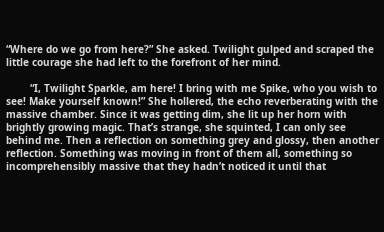“Where do we go from here?” She asked. Twilight gulped and scraped the little courage she had left to the forefront of her mind.

        “I, Twilight Sparkle, am here! I bring with me Spike, who you wish to see! Make yourself known!” She hollered, the echo reverberating with the massive chamber. Since it was getting dim, she lit up her horn with brightly growing magic. That’s strange, she squinted, I can only see behind me. Then a reflection on something grey and glossy, then another reflection. Something was moving in front of them all, something so incomprehensibly massive that they hadn’t noticed it until that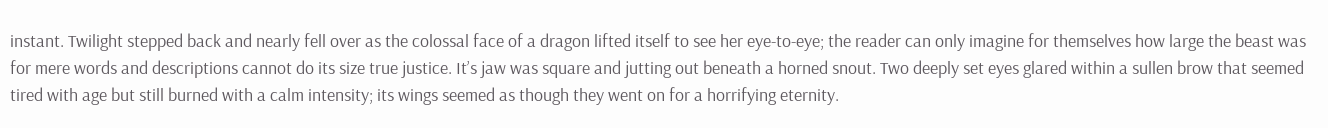instant. Twilight stepped back and nearly fell over as the colossal face of a dragon lifted itself to see her eye-to-eye; the reader can only imagine for themselves how large the beast was for mere words and descriptions cannot do its size true justice. It’s jaw was square and jutting out beneath a horned snout. Two deeply set eyes glared within a sullen brow that seemed tired with age but still burned with a calm intensity; its wings seemed as though they went on for a horrifying eternity.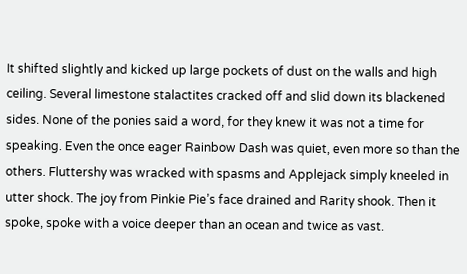It shifted slightly and kicked up large pockets of dust on the walls and high ceiling. Several limestone stalactites cracked off and slid down its blackened sides. None of the ponies said a word, for they knew it was not a time for speaking. Even the once eager Rainbow Dash was quiet, even more so than the others. Fluttershy was wracked with spasms and Applejack simply kneeled in utter shock. The joy from Pinkie Pie’s face drained and Rarity shook. Then it spoke, spoke with a voice deeper than an ocean and twice as vast.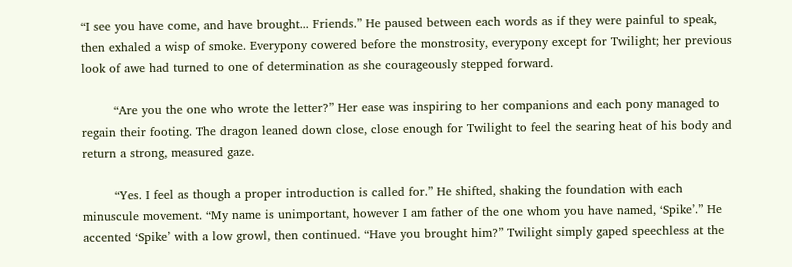“I see you have come, and have brought... Friends.” He paused between each words as if they were painful to speak, then exhaled a wisp of smoke. Everypony cowered before the monstrosity, everypony except for Twilight; her previous look of awe had turned to one of determination as she courageously stepped forward.

        “Are you the one who wrote the letter?” Her ease was inspiring to her companions and each pony managed to regain their footing. The dragon leaned down close, close enough for Twilight to feel the searing heat of his body and return a strong, measured gaze.

        “Yes. I feel as though a proper introduction is called for.” He shifted, shaking the foundation with each minuscule movement. “My name is unimportant, however I am father of the one whom you have named, ‘Spike’.” He accented ‘Spike’ with a low growl, then continued. “Have you brought him?” Twilight simply gaped speechless at the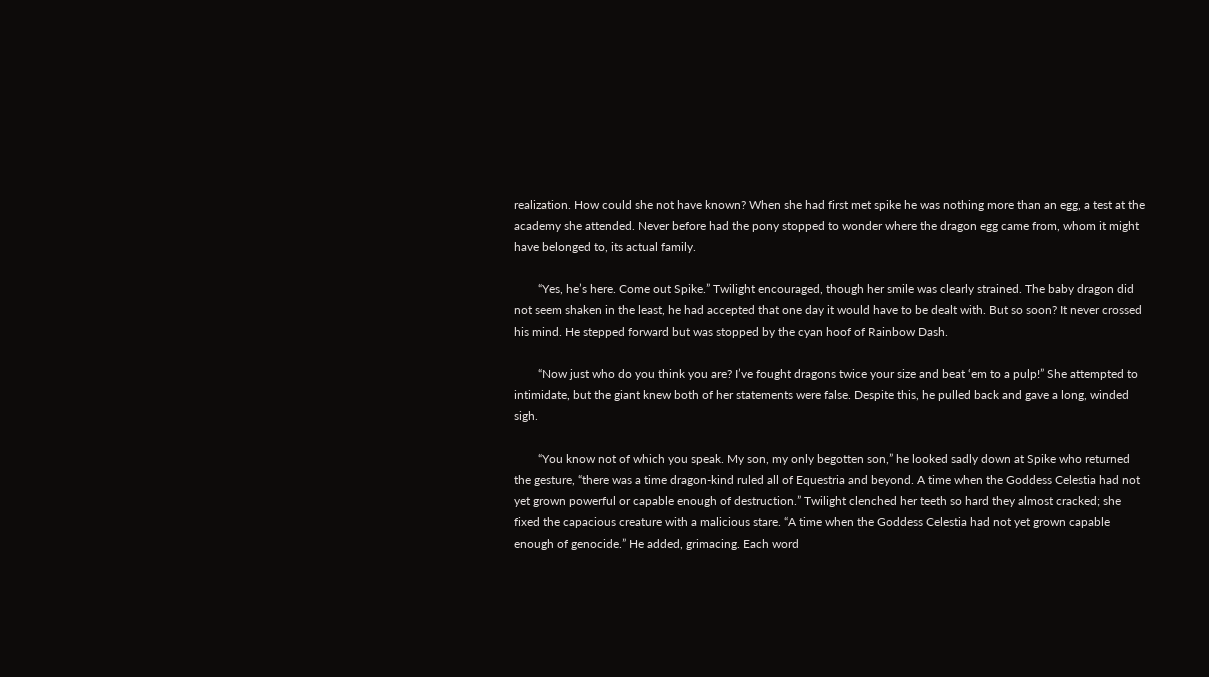realization. How could she not have known? When she had first met spike he was nothing more than an egg, a test at the academy she attended. Never before had the pony stopped to wonder where the dragon egg came from, whom it might have belonged to, its actual family.

        “Yes, he’s here. Come out Spike.” Twilight encouraged, though her smile was clearly strained. The baby dragon did not seem shaken in the least, he had accepted that one day it would have to be dealt with. But so soon? It never crossed his mind. He stepped forward but was stopped by the cyan hoof of Rainbow Dash.

        “Now just who do you think you are? I’ve fought dragons twice your size and beat ‘em to a pulp!” She attempted to intimidate, but the giant knew both of her statements were false. Despite this, he pulled back and gave a long, winded sigh.

        “You know not of which you speak. My son, my only begotten son,” he looked sadly down at Spike who returned the gesture, “there was a time dragon-kind ruled all of Equestria and beyond. A time when the Goddess Celestia had not yet grown powerful or capable enough of destruction.” Twilight clenched her teeth so hard they almost cracked; she fixed the capacious creature with a malicious stare. “A time when the Goddess Celestia had not yet grown capable enough of genocide.” He added, grimacing. Each word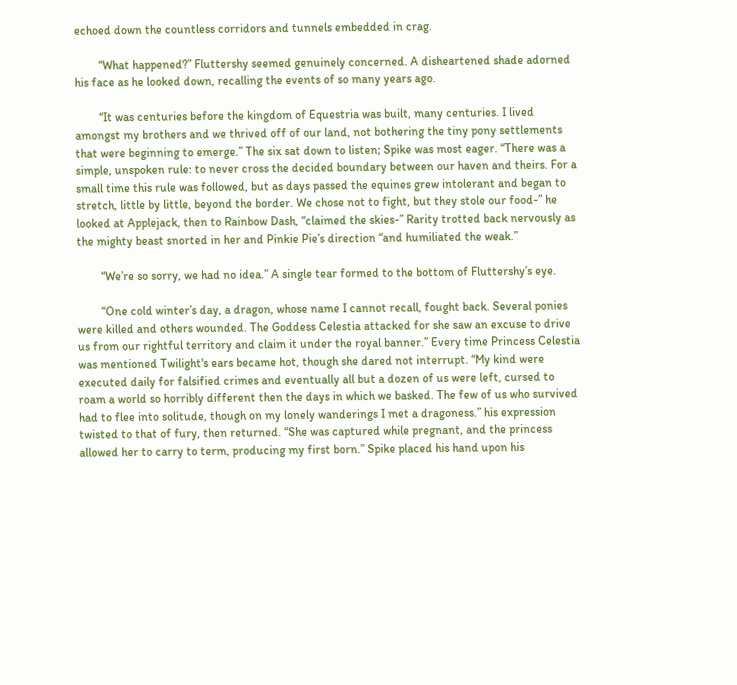echoed down the countless corridors and tunnels embedded in crag.

        “What happened?” Fluttershy seemed genuinely concerned. A disheartened shade adorned his face as he looked down, recalling the events of so many years ago.

        “It was centuries before the kingdom of Equestria was built, many centuries. I lived amongst my brothers and we thrived off of our land, not bothering the tiny pony settlements that were beginning to emerge.” The six sat down to listen; Spike was most eager. “There was a simple, unspoken rule: to never cross the decided boundary between our haven and theirs. For a small time this rule was followed, but as days passed the equines grew intolerant and began to stretch, little by little, beyond the border. We chose not to fight, but they stole our food-” he looked at Applejack, then to Rainbow Dash, “claimed the skies-” Rarity trotted back nervously as the mighty beast snorted in her and Pinkie Pie’s direction “and humiliated the weak.”

        “We’re so sorry, we had no idea.” A single tear formed to the bottom of Fluttershy’s eye.

        “One cold winter’s day, a dragon, whose name I cannot recall, fought back. Several ponies were killed and others wounded. The Goddess Celestia attacked for she saw an excuse to drive us from our rightful territory and claim it under the royal banner.” Every time Princess Celestia was mentioned Twilight's ears became hot, though she dared not interrupt. “My kind were executed daily for falsified crimes and eventually all but a dozen of us were left, cursed to roam a world so horribly different then the days in which we basked. The few of us who survived had to flee into solitude, though on my lonely wanderings I met a dragoness.” his expression twisted to that of fury, then returned. “She was captured while pregnant, and the princess allowed her to carry to term, producing my first born.” Spike placed his hand upon his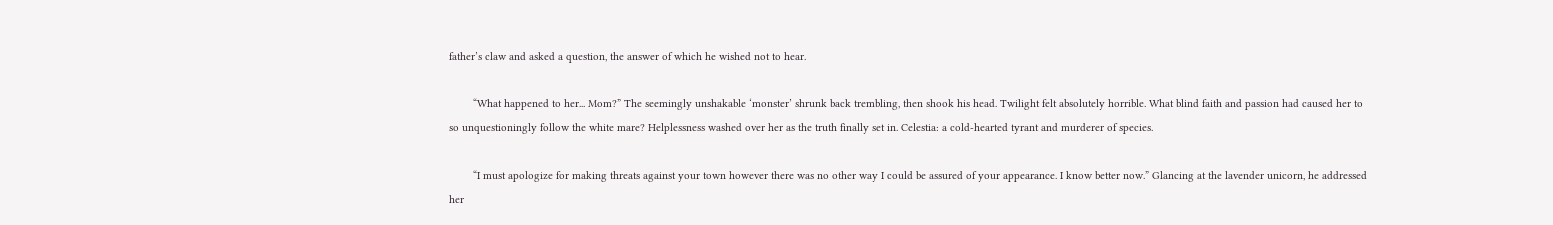father’s claw and asked a question, the answer of which he wished not to hear.

        “What happened to her... Mom?” The seemingly unshakable ‘monster’ shrunk back trembling, then shook his head. Twilight felt absolutely horrible. What blind faith and passion had caused her to so unquestioningly follow the white mare? Helplessness washed over her as the truth finally set in. Celestia: a cold-hearted tyrant and murderer of species.

        “I must apologize for making threats against your town however there was no other way I could be assured of your appearance. I know better now.” Glancing at the lavender unicorn, he addressed her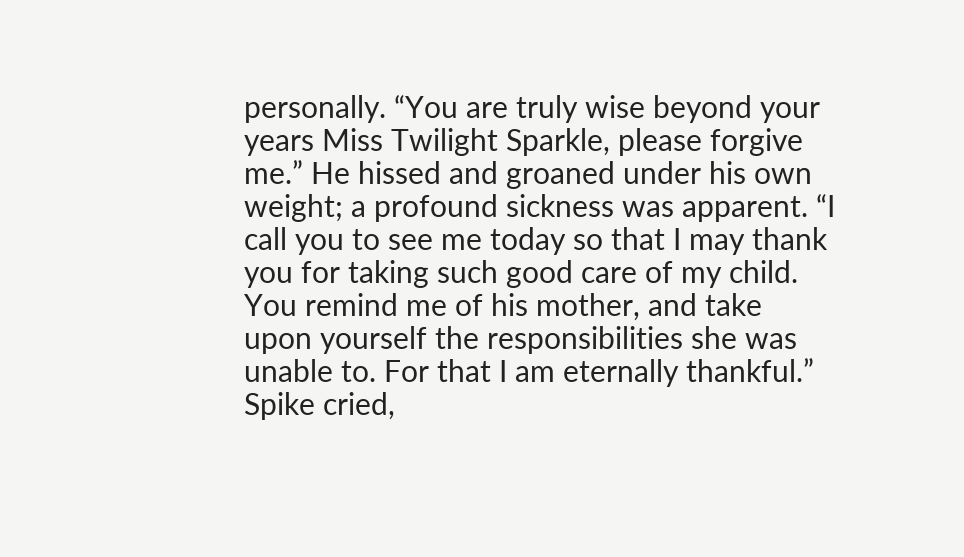personally. “You are truly wise beyond your years Miss Twilight Sparkle, please forgive me.” He hissed and groaned under his own weight; a profound sickness was apparent. “I call you to see me today so that I may thank you for taking such good care of my child. You remind me of his mother, and take upon yourself the responsibilities she was unable to. For that I am eternally thankful.” Spike cried,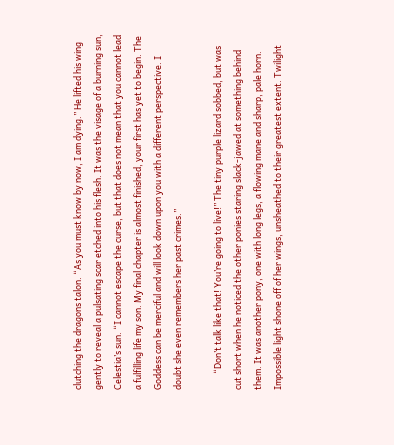clutching the dragons talon. “As you must know by now, I am dying.” He lifted his wing gently to reveal a pulsating scar etched into his flesh. It was the visage of a burning sun, Celestia’s sun. “I cannot escape the curse, but that does not mean that you cannot lead a fulfilling life my son. My final chapter is almost finished, your first has yet to begin. The Goddess can be merciful and will look down upon you with a different perspective. I doubt she even remembers her past crimes.”

        “Don’t talk like that! You’re going to live!” The tiny purple lizard sobbed, but was cut short when he noticed the other ponies staring slack-jawed at something behind them. It was another pony, one with long legs, a flowing mane and sharp, pale horn. Impossible light shone off of her wings, unsheathed to their greatest extent. Twilight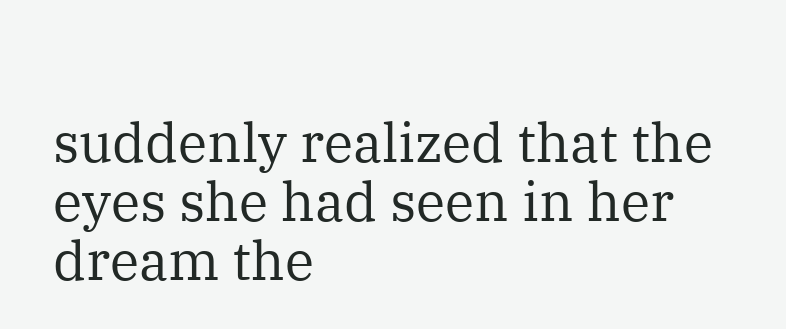suddenly realized that the eyes she had seen in her dream the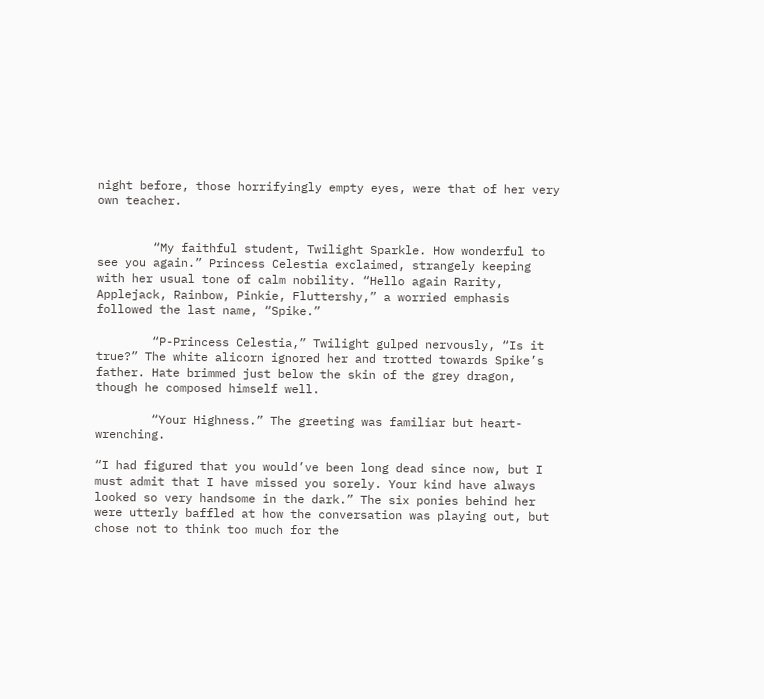night before, those horrifyingly empty eyes, were that of her very own teacher.


        “My faithful student, Twilight Sparkle. How wonderful to see you again.” Princess Celestia exclaimed, strangely keeping with her usual tone of calm nobility. “Hello again Rarity, Applejack, Rainbow, Pinkie, Fluttershy,” a worried emphasis followed the last name, “Spike.”

        “P-Princess Celestia,” Twilight gulped nervously, “Is it true?” The white alicorn ignored her and trotted towards Spike’s father. Hate brimmed just below the skin of the grey dragon, though he composed himself well.

        “Your Highness.” The greeting was familiar but heart-wrenching.

“I had figured that you would’ve been long dead since now, but I must admit that I have missed you sorely. Your kind have always looked so very handsome in the dark.” The six ponies behind her were utterly baffled at how the conversation was playing out, but chose not to think too much for the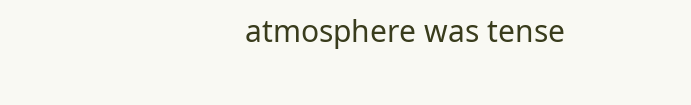atmosphere was tense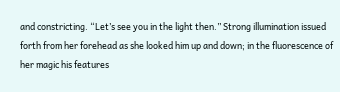and constricting. “Let’s see you in the light then.” Strong illumination issued forth from her forehead as she looked him up and down; in the fluorescence of her magic his features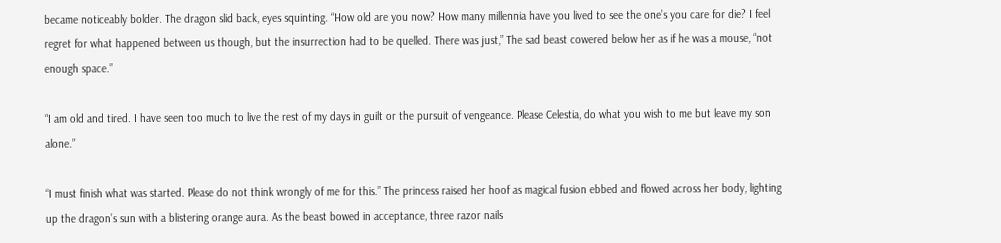became noticeably bolder. The dragon slid back, eyes squinting. “How old are you now? How many millennia have you lived to see the one’s you care for die? I feel regret for what happened between us though, but the insurrection had to be quelled. There was just,” The sad beast cowered below her as if he was a mouse, “not enough space.”

“I am old and tired. I have seen too much to live the rest of my days in guilt or the pursuit of vengeance. Please Celestia, do what you wish to me but leave my son alone.”

“I must finish what was started. Please do not think wrongly of me for this.” The princess raised her hoof as magical fusion ebbed and flowed across her body, lighting up the dragon’s sun with a blistering orange aura. As the beast bowed in acceptance, three razor nails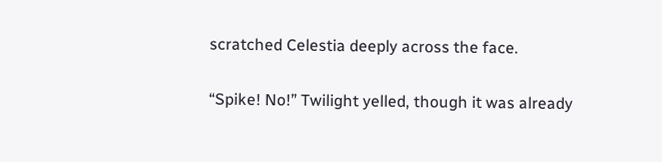scratched Celestia deeply across the face.

“Spike! No!” Twilight yelled, though it was already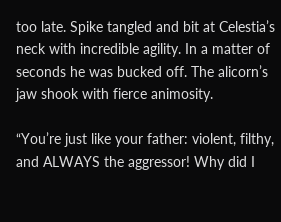too late. Spike tangled and bit at Celestia’s neck with incredible agility. In a matter of seconds he was bucked off. The alicorn’s jaw shook with fierce animosity.

“You’re just like your father: violent, filthy, and ALWAYS the aggressor! Why did I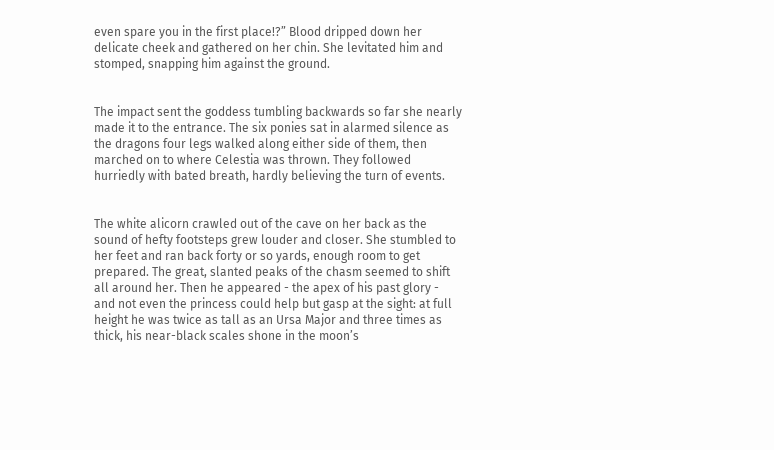even spare you in the first place!?” Blood dripped down her delicate cheek and gathered on her chin. She levitated him and stomped, snapping him against the ground.


The impact sent the goddess tumbling backwards so far she nearly made it to the entrance. The six ponies sat in alarmed silence as the dragons four legs walked along either side of them, then marched on to where Celestia was thrown. They followed hurriedly with bated breath, hardly believing the turn of events.


The white alicorn crawled out of the cave on her back as the sound of hefty footsteps grew louder and closer. She stumbled to her feet and ran back forty or so yards, enough room to get prepared. The great, slanted peaks of the chasm seemed to shift all around her. Then he appeared - the apex of his past glory - and not even the princess could help but gasp at the sight: at full height he was twice as tall as an Ursa Major and three times as thick, his near-black scales shone in the moon’s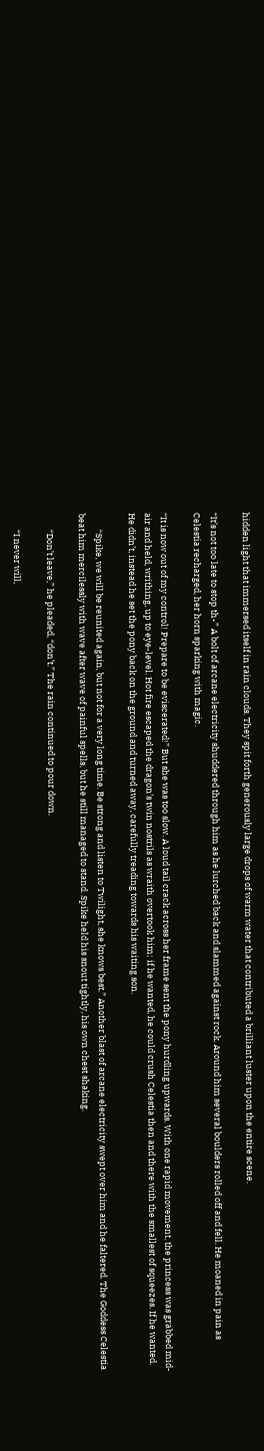hidden light that immersed itself in rain clouds. They spit forth generously large drops of warm water that contributed a brilliant luster upon the entire scene.

“It’s not too late to stop th-” A bolt of arcane electricity shuddered through him as he lurched back and slammed against rock. Around him several boulders rolled off and fell. He moaned in pain as Celestia recharged, her horn sparking with magic.

“It is now out of my control! Prepare to be eviscerated!” But she was too slow. A loud tail crack across her frame sent the pony hurdling upwards. With one rapid movement, the princess was grabbed mid-air and held, writhing, up to eye-level. Hot fire escaped the dragon’s twin nostrils as wraith overtook him; if he wanted, he could crush Celestia then and there with the smallest of squeezes. If he wanted. He didn’t, instead he set the pony back on the ground and turned away, carefully treading towards his waiting son.

        “Spike, we will be reunited again, but not for a very long time. Be strong and listen to Twilight, she knows best.” Another blast of arcane electricity swept over him and he faltered. The Goddess Celestia beat him mercilessly with wave after wave of painful spells, but he still managed to stand. Spike held his snout tightly, his own chest shaking.

        “Don’t leave,” he pleaded, “don’t.” The rain continued to pour down.

        “I never will,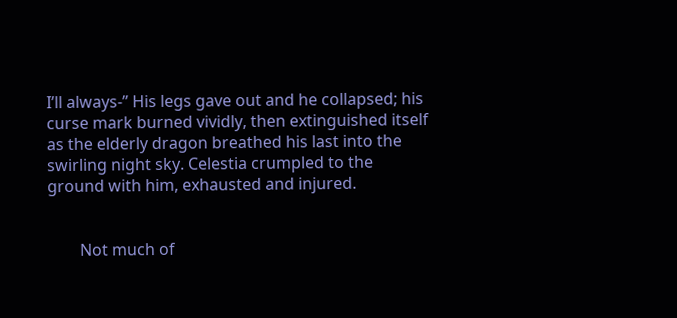I’ll always-” His legs gave out and he collapsed; his curse mark burned vividly, then extinguished itself as the elderly dragon breathed his last into the swirling night sky. Celestia crumpled to the ground with him, exhausted and injured.


        Not much of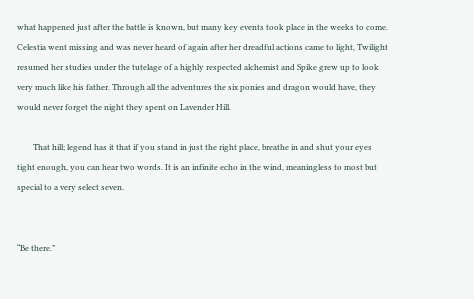what happened just after the battle is known, but many key events took place in the weeks to come. Celestia went missing and was never heard of again after her dreadful actions came to light, Twilight resumed her studies under the tutelage of a highly respected alchemist and Spike grew up to look very much like his father. Through all the adventures the six ponies and dragon would have, they would never forget the night they spent on Lavender Hill.

        That hill; legend has it that if you stand in just the right place, breathe in and shut your eyes tight enough, you can hear two words. It is an infinite echo in the wind, meaningless to most but special to a very select seven.


“Be there.”